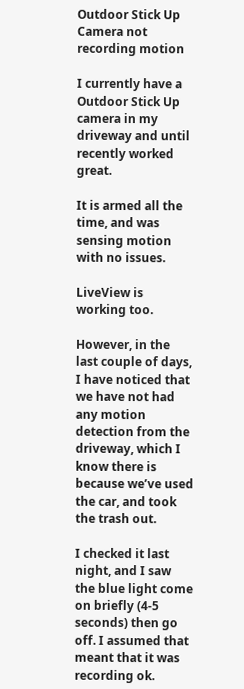Outdoor Stick Up Camera not recording motion

I currently have a Outdoor Stick Up camera in my driveway and until recently worked great.

It is armed all the time, and was sensing motion with no issues.

LiveView is working too.

However, in the last couple of days, I have noticed that we have not had any motion detection from the driveway, which I know there is because we’ve used the car, and took the trash out.

I checked it last night, and I saw the blue light come on briefly (4-5 seconds) then go off. I assumed that meant that it was recording ok.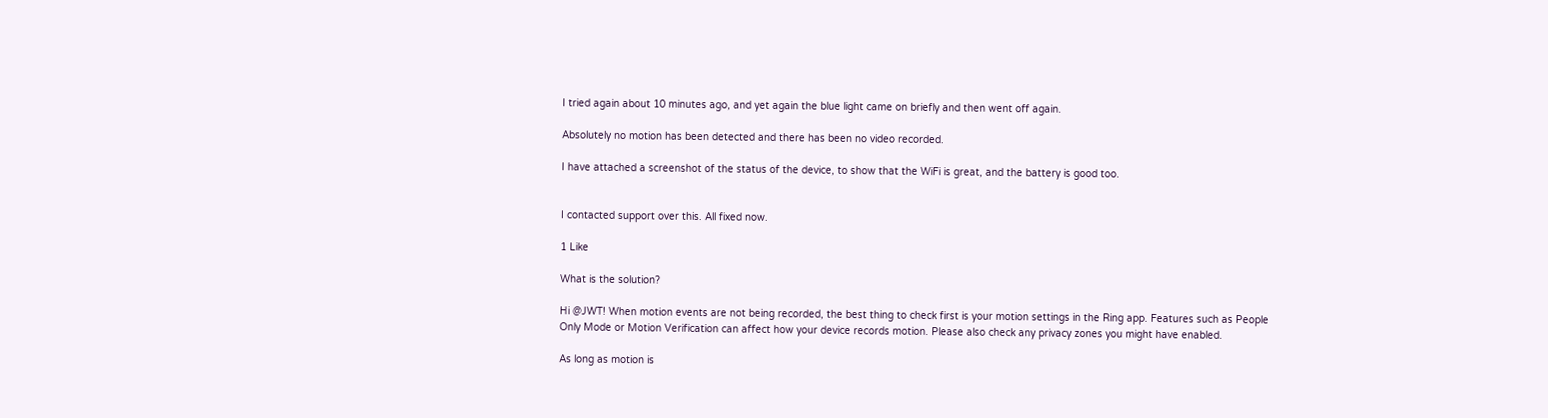I tried again about 10 minutes ago, and yet again the blue light came on briefly and then went off again.

Absolutely no motion has been detected and there has been no video recorded.

I have attached a screenshot of the status of the device, to show that the WiFi is great, and the battery is good too.


I contacted support over this. All fixed now.

1 Like

What is the solution?

Hi @JWT! When motion events are not being recorded, the best thing to check first is your motion settings in the Ring app. Features such as People Only Mode or Motion Verification can affect how your device records motion. Please also check any privacy zones you might have enabled.

As long as motion is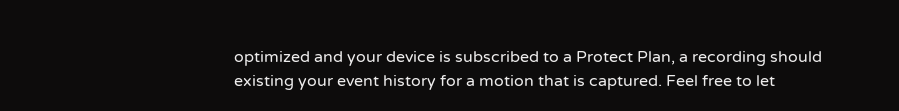optimized and your device is subscribed to a Protect Plan, a recording should existing your event history for a motion that is captured. Feel free to let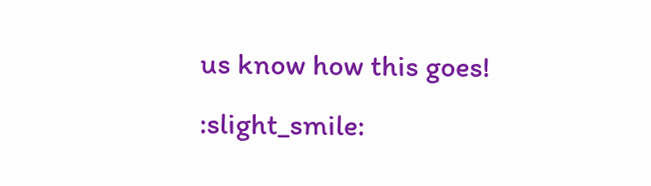us know how this goes! :slight_smile: